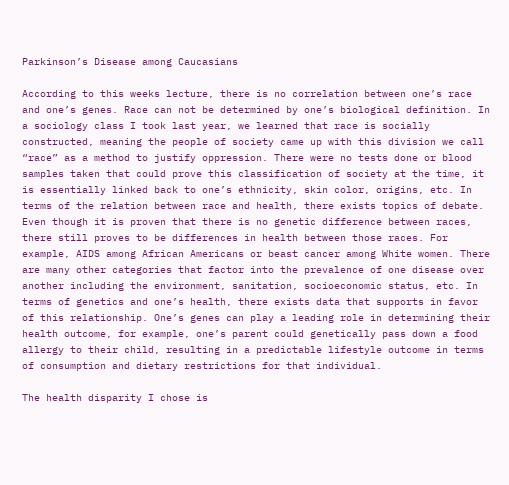Parkinson’s Disease among Caucasians

According to this weeks lecture, there is no correlation between one’s race and one’s genes. Race can not be determined by one’s biological definition. In a sociology class I took last year, we learned that race is socially constructed, meaning the people of society came up with this division we call “race” as a method to justify oppression. There were no tests done or blood samples taken that could prove this classification of society at the time, it is essentially linked back to one’s ethnicity, skin color, origins, etc. In terms of the relation between race and health, there exists topics of debate. Even though it is proven that there is no genetic difference between races, there still proves to be differences in health between those races. For example, AIDS among African Americans or beast cancer among White women. There are many other categories that factor into the prevalence of one disease over another including the environment, sanitation, socioeconomic status, etc. In terms of genetics and one’s health, there exists data that supports in favor of this relationship. One’s genes can play a leading role in determining their health outcome, for example, one’s parent could genetically pass down a food allergy to their child, resulting in a predictable lifestyle outcome in terms of consumption and dietary restrictions for that individual.

The health disparity I chose is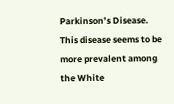Parkinson’s Disease. This disease seems to be more prevalent among the White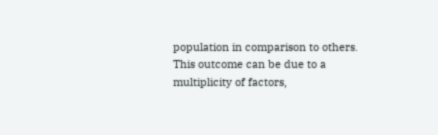population in comparison to others. This outcome can be due to a multiplicity of factors,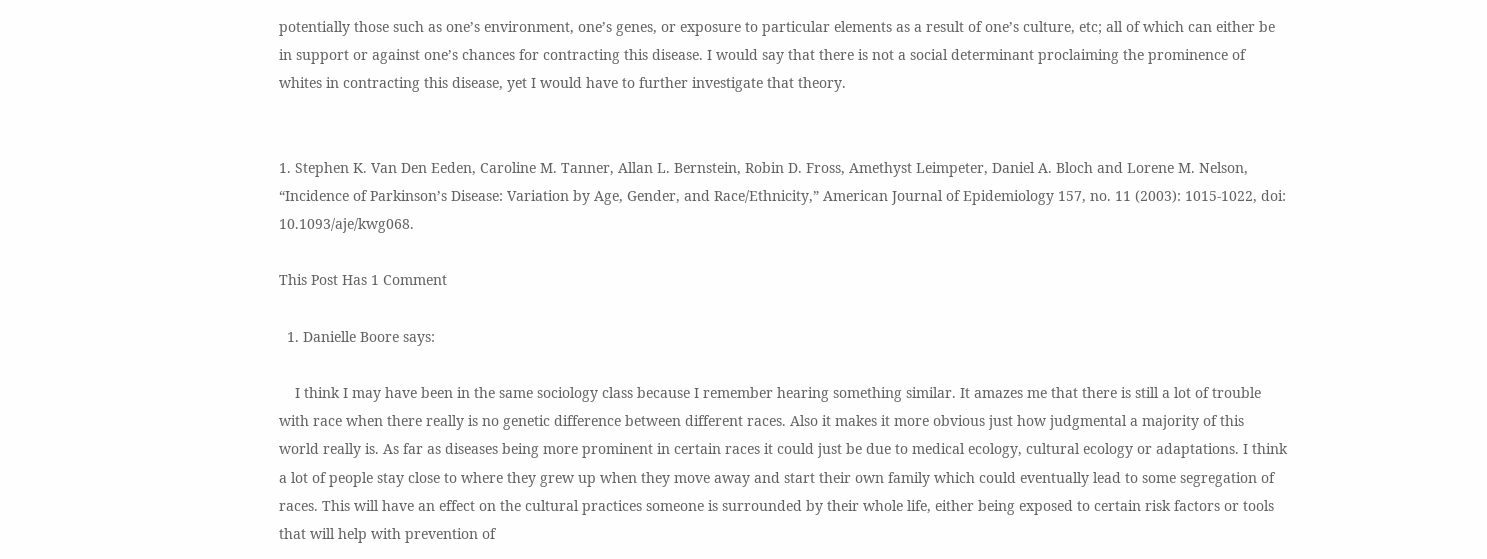potentially those such as one’s environment, one’s genes, or exposure to particular elements as a result of one’s culture, etc; all of which can either be in support or against one’s chances for contracting this disease. I would say that there is not a social determinant proclaiming the prominence of whites in contracting this disease, yet I would have to further investigate that theory.


1. Stephen K. Van Den Eeden, Caroline M. Tanner, Allan L. Bernstein, Robin D. Fross, Amethyst Leimpeter, Daniel A. Bloch and Lorene M. Nelson, “Incidence of Parkinson’s Disease: Variation by Age, Gender, and Race/Ethnicity,” American Journal of Epidemiology 157, no. 11 (2003): 1015-1022, doi: 10.1093/aje/kwg068.

This Post Has 1 Comment

  1. Danielle Boore says:

    I think I may have been in the same sociology class because I remember hearing something similar. It amazes me that there is still a lot of trouble with race when there really is no genetic difference between different races. Also it makes it more obvious just how judgmental a majority of this world really is. As far as diseases being more prominent in certain races it could just be due to medical ecology, cultural ecology or adaptations. I think a lot of people stay close to where they grew up when they move away and start their own family which could eventually lead to some segregation of races. This will have an effect on the cultural practices someone is surrounded by their whole life, either being exposed to certain risk factors or tools that will help with prevention of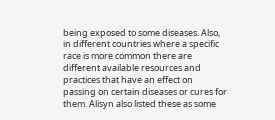being exposed to some diseases. Also, in different countries where a specific race is more common there are different available resources and practices that have an effect on passing on certain diseases or cures for them. Alisyn also listed these as some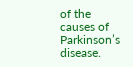of the causes of Parkinson’s disease.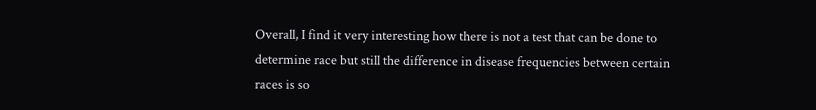Overall, I find it very interesting how there is not a test that can be done to determine race but still the difference in disease frequencies between certain races is so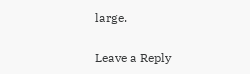large.

Leave a Reply